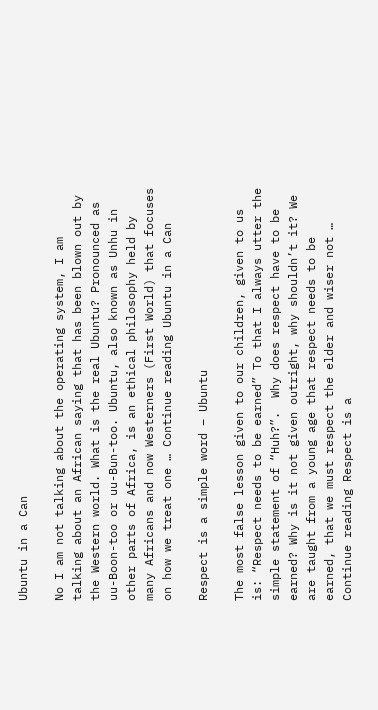Ubuntu in a Can

No I am not talking about the operating system, I am talking about an African saying that has been blown out by the Western world. What is the real Ubuntu? Pronounced as uu-Boon-too or uu-Bun-too. Ubuntu, also known as Unhu in other parts of Africa, is an ethical philosophy held by many Africans and now Westerners (First World) that focuses on how we treat one … Continue reading Ubuntu in a Can

Respect is a simple word – Ubuntu

The most false lesson given to our children, given to us is: “Respect needs to be earned” To that I always utter the simple statement of “Huh?”.  Why does respect have to be earned? Why is it not given outright, why shouldn’t it? We are taught from a young age that respect needs to be earned, that we must respect the elder and wiser not … Continue reading Respect is a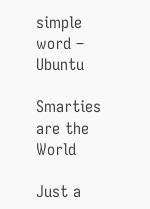simple word – Ubuntu

Smarties are the World

Just a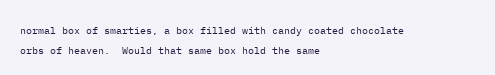normal box of smarties, a box filled with candy coated chocolate orbs of heaven.  Would that same box hold the same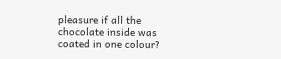pleasure if all the chocolate inside was coated in one colour?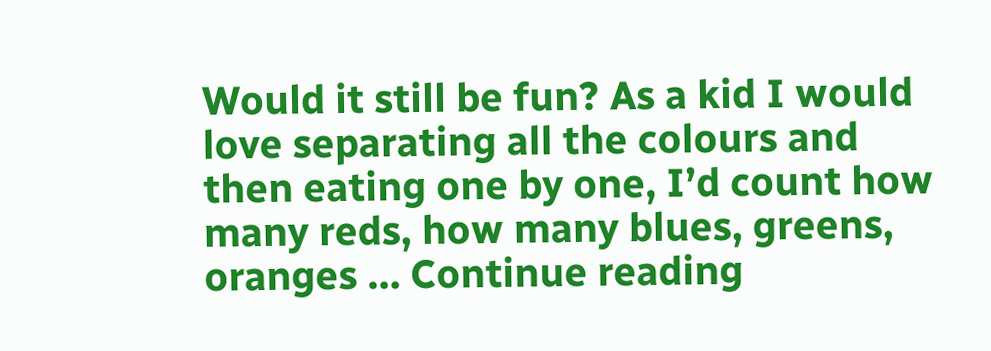Would it still be fun? As a kid I would love separating all the colours and then eating one by one, I’d count how many reds, how many blues, greens, oranges … Continue reading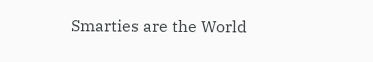Smarties are the World